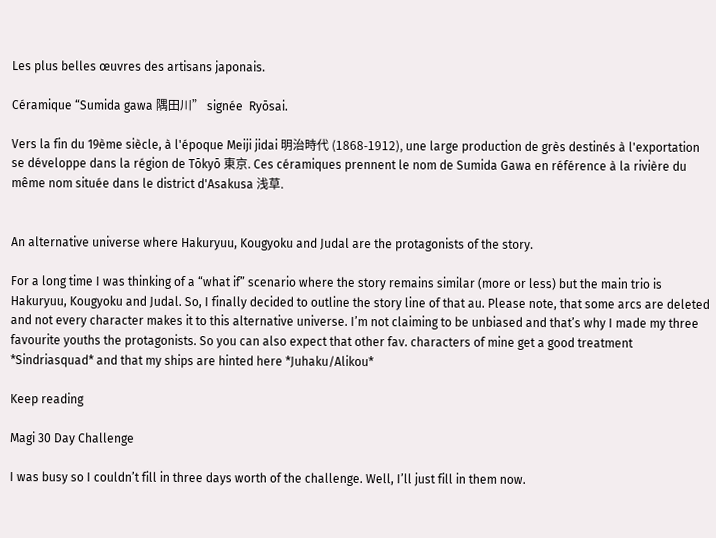Les plus belles œuvres des artisans japonais.

Céramique “Sumida gawa 隅田川” signée  Ryōsai.

Vers la fin du 19ème siècle, à l'époque Meiji jidai 明治時代 (1868-1912), une large production de grès destinés à l'exportation se développe dans la région de Tōkyō 東京. Ces céramiques prennent le nom de Sumida Gawa en référence à la rivière du même nom située dans le district d'Asakusa 浅草.


An alternative universe where Hakuryuu, Kougyoku and Judal are the protagonists of the story.

For a long time I was thinking of a “what if” scenario where the story remains similar (more or less) but the main trio is  Hakuryuu, Kougyoku and Judal. So, I finally decided to outline the story line of that au. Please note, that some arcs are deleted and not every character makes it to this alternative universe. I’m not claiming to be unbiased and that’s why I made my three favourite youths the protagonists. So you can also expect that other fav. characters of mine get a good treatment *Sindriasquad* and that my ships are hinted here *Juhaku/Alikou*

Keep reading

Magi 30 Day Challenge

I was busy so I couldn’t fill in three days worth of the challenge. Well, I’ll just fill in them now.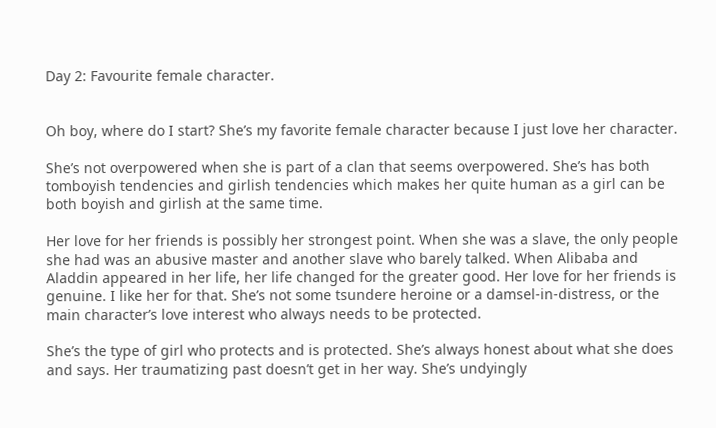Day 2: Favourite female character.


Oh boy, where do I start? She’s my favorite female character because I just love her character.

She’s not overpowered when she is part of a clan that seems overpowered. She’s has both tomboyish tendencies and girlish tendencies which makes her quite human as a girl can be both boyish and girlish at the same time.

Her love for her friends is possibly her strongest point. When she was a slave, the only people she had was an abusive master and another slave who barely talked. When Alibaba and Aladdin appeared in her life, her life changed for the greater good. Her love for her friends is genuine. I like her for that. She’s not some tsundere heroine or a damsel-in-distress, or the main character’s love interest who always needs to be protected.

She’s the type of girl who protects and is protected. She’s always honest about what she does and says. Her traumatizing past doesn’t get in her way. She’s undyingly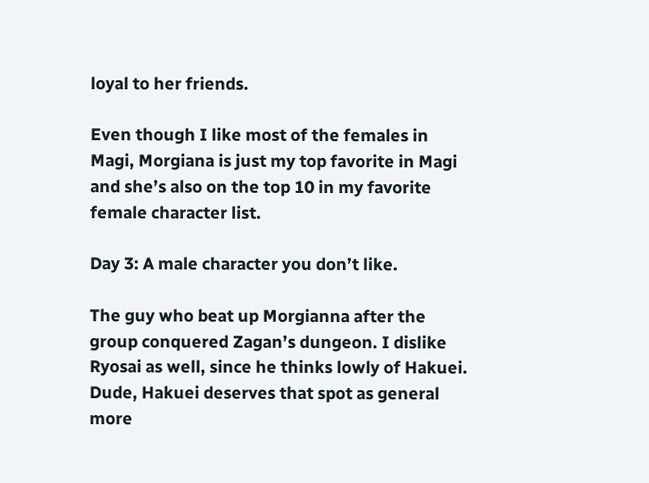loyal to her friends.

Even though I like most of the females in Magi, Morgiana is just my top favorite in Magi and she’s also on the top 10 in my favorite female character list.

Day 3: A male character you don’t like.

The guy who beat up Morgianna after the group conquered Zagan’s dungeon. I dislike Ryosai as well, since he thinks lowly of Hakuei. Dude, Hakuei deserves that spot as general more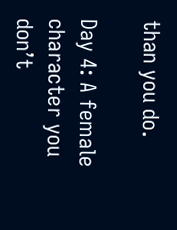than you do.

Day 4: A female character you don’t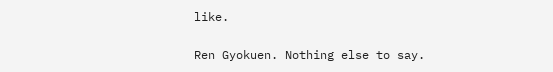like.

Ren Gyokuen. Nothing else to say.